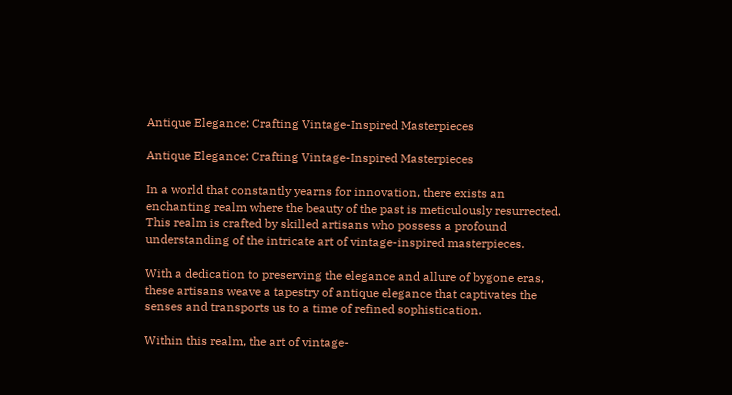Antique Elegance: Crafting Vintage-Inspired Masterpieces

Antique Elegance: Crafting Vintage-Inspired Masterpieces

In a world that constantly yearns for innovation, there exists an enchanting realm where the beauty of the past is meticulously resurrected. This realm is crafted by skilled artisans who possess a profound understanding of the intricate art of vintage-inspired masterpieces.

With a dedication to preserving the elegance and allure of bygone eras, these artisans weave a tapestry of antique elegance that captivates the senses and transports us to a time of refined sophistication.

Within this realm, the art of vintage-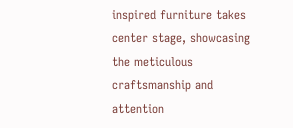inspired furniture takes center stage, showcasing the meticulous craftsmanship and attention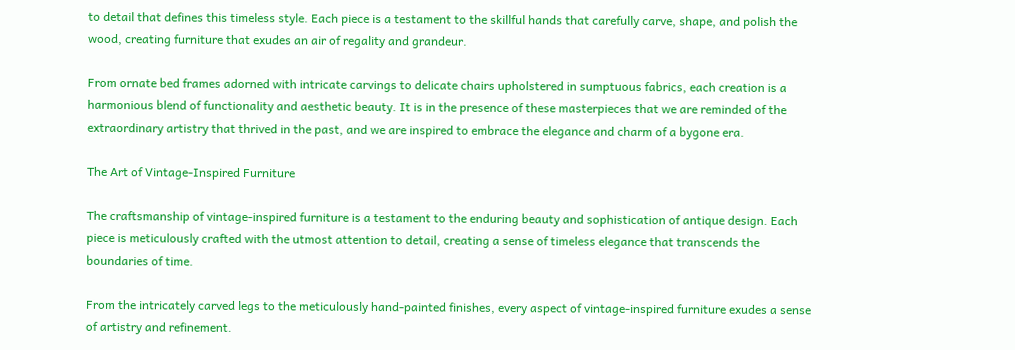to detail that defines this timeless style. Each piece is a testament to the skillful hands that carefully carve, shape, and polish the wood, creating furniture that exudes an air of regality and grandeur.

From ornate bed frames adorned with intricate carvings to delicate chairs upholstered in sumptuous fabrics, each creation is a harmonious blend of functionality and aesthetic beauty. It is in the presence of these masterpieces that we are reminded of the extraordinary artistry that thrived in the past, and we are inspired to embrace the elegance and charm of a bygone era.

The Art of Vintage-Inspired Furniture

The craftsmanship of vintage-inspired furniture is a testament to the enduring beauty and sophistication of antique design. Each piece is meticulously crafted with the utmost attention to detail, creating a sense of timeless elegance that transcends the boundaries of time.

From the intricately carved legs to the meticulously hand-painted finishes, every aspect of vintage-inspired furniture exudes a sense of artistry and refinement.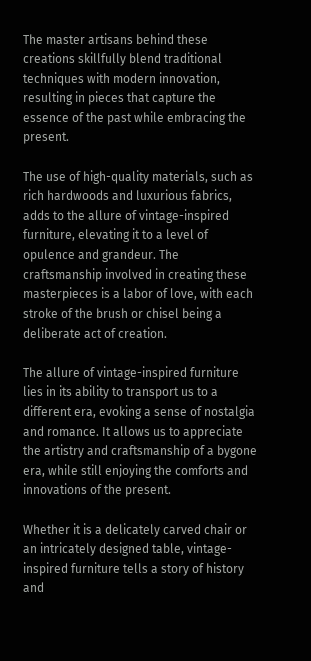The master artisans behind these creations skillfully blend traditional techniques with modern innovation, resulting in pieces that capture the essence of the past while embracing the present.

The use of high-quality materials, such as rich hardwoods and luxurious fabrics, adds to the allure of vintage-inspired furniture, elevating it to a level of opulence and grandeur. The craftsmanship involved in creating these masterpieces is a labor of love, with each stroke of the brush or chisel being a deliberate act of creation.

The allure of vintage-inspired furniture lies in its ability to transport us to a different era, evoking a sense of nostalgia and romance. It allows us to appreciate the artistry and craftsmanship of a bygone era, while still enjoying the comforts and innovations of the present.

Whether it is a delicately carved chair or an intricately designed table, vintage-inspired furniture tells a story of history and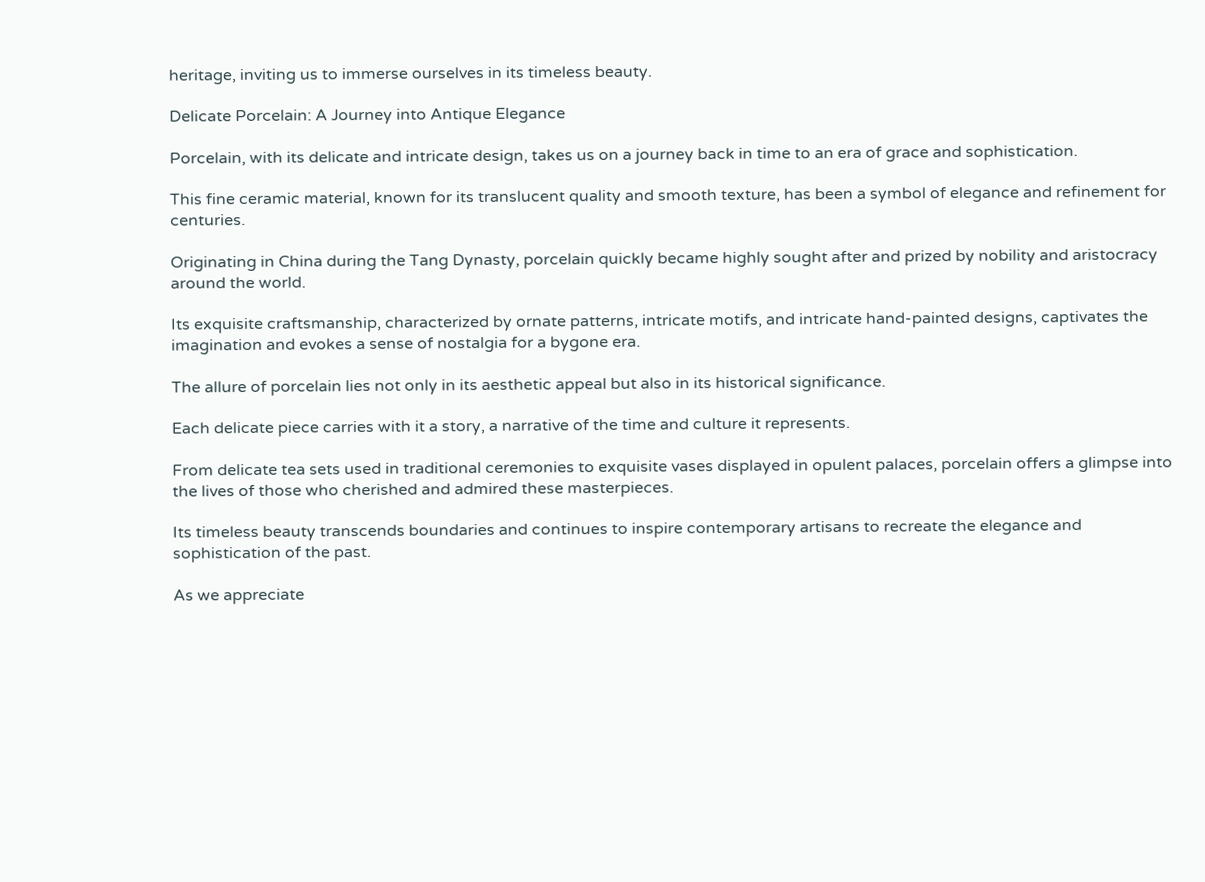heritage, inviting us to immerse ourselves in its timeless beauty.

Delicate Porcelain: A Journey into Antique Elegance

Porcelain, with its delicate and intricate design, takes us on a journey back in time to an era of grace and sophistication.

This fine ceramic material, known for its translucent quality and smooth texture, has been a symbol of elegance and refinement for centuries.

Originating in China during the Tang Dynasty, porcelain quickly became highly sought after and prized by nobility and aristocracy around the world.

Its exquisite craftsmanship, characterized by ornate patterns, intricate motifs, and intricate hand-painted designs, captivates the imagination and evokes a sense of nostalgia for a bygone era.

The allure of porcelain lies not only in its aesthetic appeal but also in its historical significance.

Each delicate piece carries with it a story, a narrative of the time and culture it represents.

From delicate tea sets used in traditional ceremonies to exquisite vases displayed in opulent palaces, porcelain offers a glimpse into the lives of those who cherished and admired these masterpieces.

Its timeless beauty transcends boundaries and continues to inspire contemporary artisans to recreate the elegance and sophistication of the past.

As we appreciate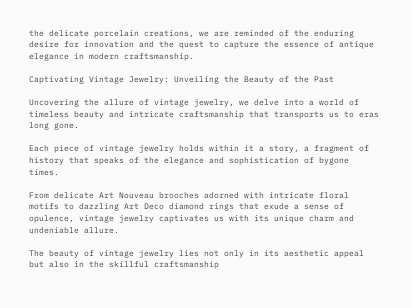the delicate porcelain creations, we are reminded of the enduring desire for innovation and the quest to capture the essence of antique elegance in modern craftsmanship.

Captivating Vintage Jewelry: Unveiling the Beauty of the Past

Uncovering the allure of vintage jewelry, we delve into a world of timeless beauty and intricate craftsmanship that transports us to eras long gone.

Each piece of vintage jewelry holds within it a story, a fragment of history that speaks of the elegance and sophistication of bygone times.

From delicate Art Nouveau brooches adorned with intricate floral motifs to dazzling Art Deco diamond rings that exude a sense of opulence, vintage jewelry captivates us with its unique charm and undeniable allure.

The beauty of vintage jewelry lies not only in its aesthetic appeal but also in the skillful craftsmanship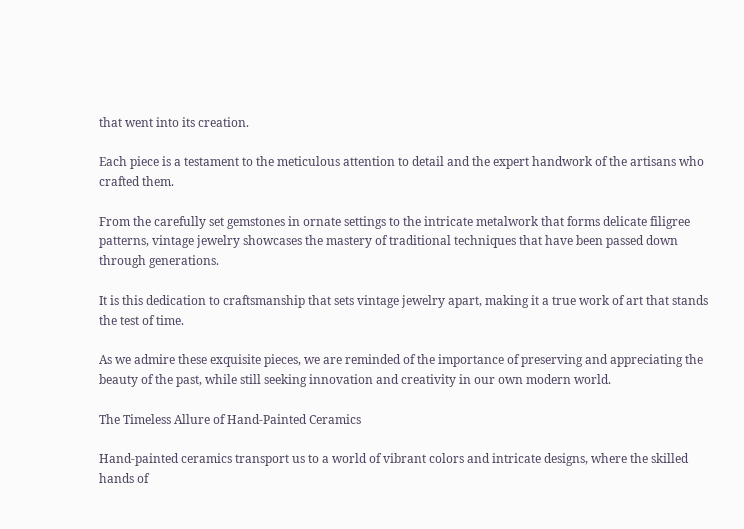that went into its creation.

Each piece is a testament to the meticulous attention to detail and the expert handwork of the artisans who crafted them.

From the carefully set gemstones in ornate settings to the intricate metalwork that forms delicate filigree patterns, vintage jewelry showcases the mastery of traditional techniques that have been passed down through generations.

It is this dedication to craftsmanship that sets vintage jewelry apart, making it a true work of art that stands the test of time.

As we admire these exquisite pieces, we are reminded of the importance of preserving and appreciating the beauty of the past, while still seeking innovation and creativity in our own modern world.

The Timeless Allure of Hand-Painted Ceramics

Hand-painted ceramics transport us to a world of vibrant colors and intricate designs, where the skilled hands of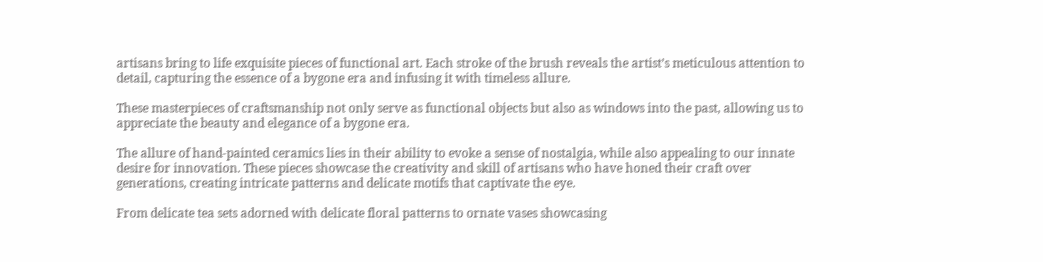artisans bring to life exquisite pieces of functional art. Each stroke of the brush reveals the artist’s meticulous attention to detail, capturing the essence of a bygone era and infusing it with timeless allure.

These masterpieces of craftsmanship not only serve as functional objects but also as windows into the past, allowing us to appreciate the beauty and elegance of a bygone era.

The allure of hand-painted ceramics lies in their ability to evoke a sense of nostalgia, while also appealing to our innate desire for innovation. These pieces showcase the creativity and skill of artisans who have honed their craft over generations, creating intricate patterns and delicate motifs that captivate the eye.

From delicate tea sets adorned with delicate floral patterns to ornate vases showcasing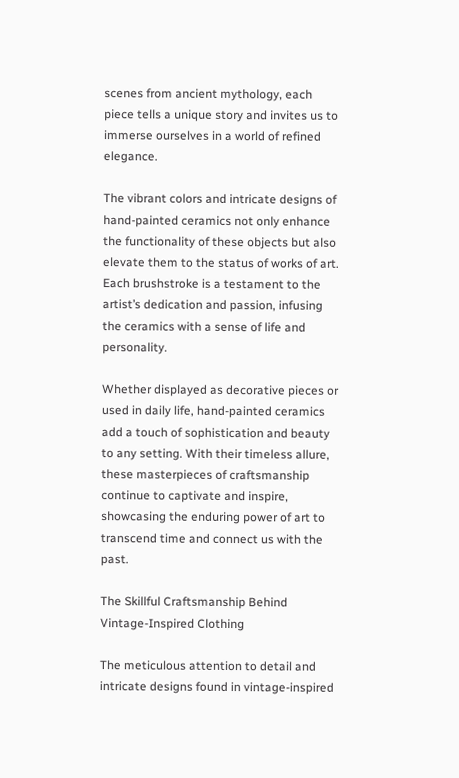scenes from ancient mythology, each piece tells a unique story and invites us to immerse ourselves in a world of refined elegance.

The vibrant colors and intricate designs of hand-painted ceramics not only enhance the functionality of these objects but also elevate them to the status of works of art. Each brushstroke is a testament to the artist’s dedication and passion, infusing the ceramics with a sense of life and personality.

Whether displayed as decorative pieces or used in daily life, hand-painted ceramics add a touch of sophistication and beauty to any setting. With their timeless allure, these masterpieces of craftsmanship continue to captivate and inspire, showcasing the enduring power of art to transcend time and connect us with the past.

The Skillful Craftsmanship Behind Vintage-Inspired Clothing

The meticulous attention to detail and intricate designs found in vintage-inspired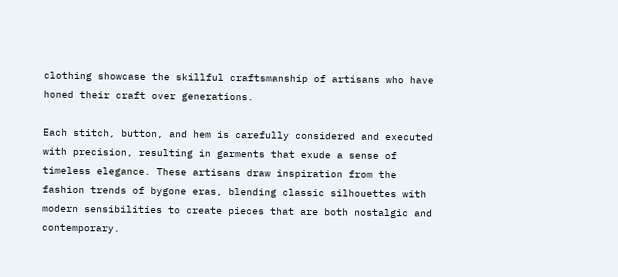clothing showcase the skillful craftsmanship of artisans who have honed their craft over generations.

Each stitch, button, and hem is carefully considered and executed with precision, resulting in garments that exude a sense of timeless elegance. These artisans draw inspiration from the fashion trends of bygone eras, blending classic silhouettes with modern sensibilities to create pieces that are both nostalgic and contemporary.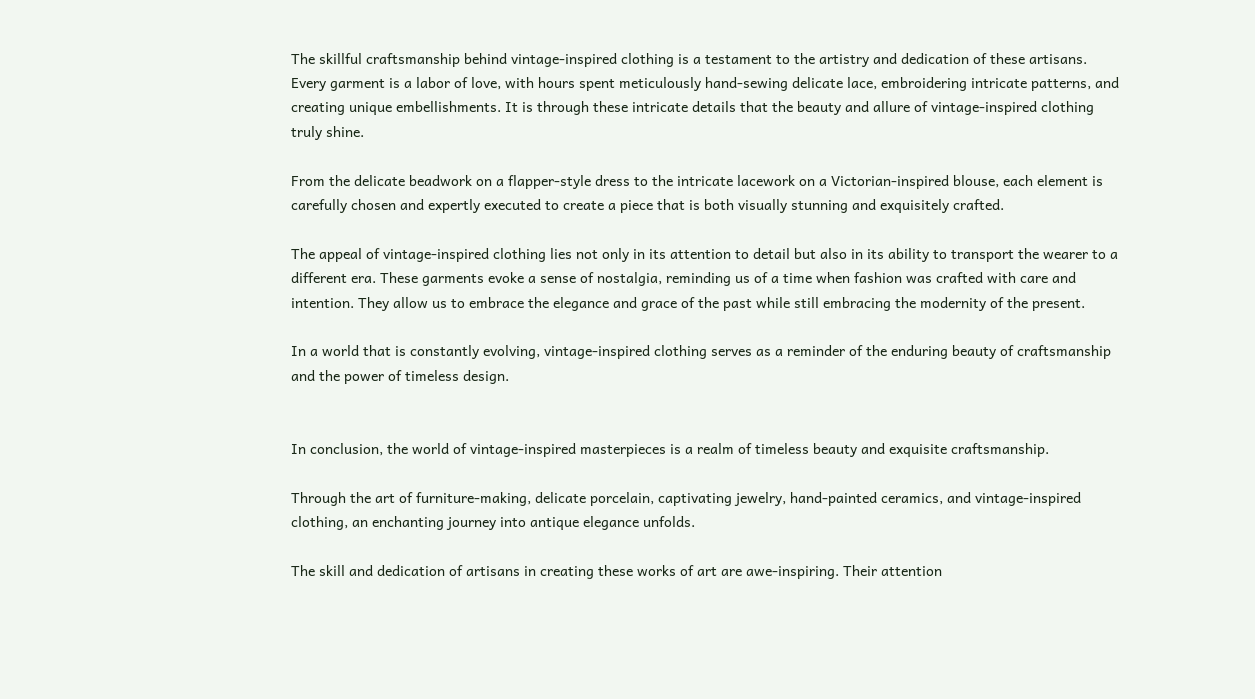The skillful craftsmanship behind vintage-inspired clothing is a testament to the artistry and dedication of these artisans. Every garment is a labor of love, with hours spent meticulously hand-sewing delicate lace, embroidering intricate patterns, and creating unique embellishments. It is through these intricate details that the beauty and allure of vintage-inspired clothing truly shine.

From the delicate beadwork on a flapper-style dress to the intricate lacework on a Victorian-inspired blouse, each element is carefully chosen and expertly executed to create a piece that is both visually stunning and exquisitely crafted.

The appeal of vintage-inspired clothing lies not only in its attention to detail but also in its ability to transport the wearer to a different era. These garments evoke a sense of nostalgia, reminding us of a time when fashion was crafted with care and intention. They allow us to embrace the elegance and grace of the past while still embracing the modernity of the present.

In a world that is constantly evolving, vintage-inspired clothing serves as a reminder of the enduring beauty of craftsmanship and the power of timeless design.


In conclusion, the world of vintage-inspired masterpieces is a realm of timeless beauty and exquisite craftsmanship.

Through the art of furniture-making, delicate porcelain, captivating jewelry, hand-painted ceramics, and vintage-inspired clothing, an enchanting journey into antique elegance unfolds.

The skill and dedication of artisans in creating these works of art are awe-inspiring. Their attention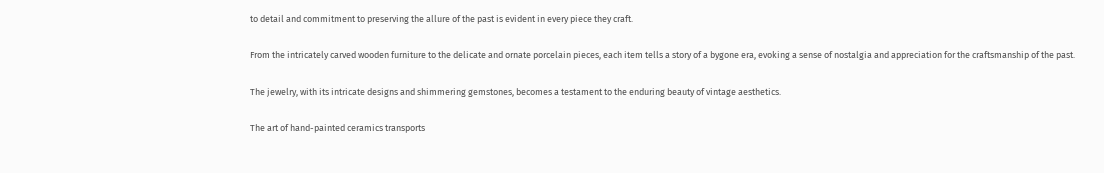to detail and commitment to preserving the allure of the past is evident in every piece they craft.

From the intricately carved wooden furniture to the delicate and ornate porcelain pieces, each item tells a story of a bygone era, evoking a sense of nostalgia and appreciation for the craftsmanship of the past.

The jewelry, with its intricate designs and shimmering gemstones, becomes a testament to the enduring beauty of vintage aesthetics.

The art of hand-painted ceramics transports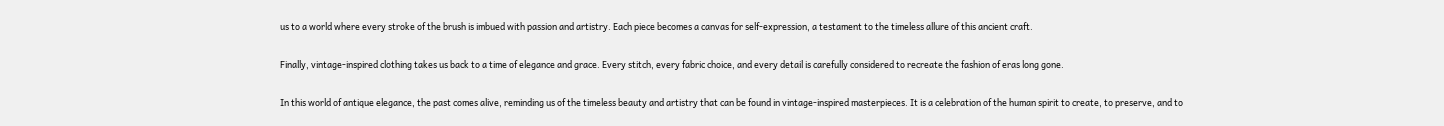us to a world where every stroke of the brush is imbued with passion and artistry. Each piece becomes a canvas for self-expression, a testament to the timeless allure of this ancient craft.

Finally, vintage-inspired clothing takes us back to a time of elegance and grace. Every stitch, every fabric choice, and every detail is carefully considered to recreate the fashion of eras long gone.

In this world of antique elegance, the past comes alive, reminding us of the timeless beauty and artistry that can be found in vintage-inspired masterpieces. It is a celebration of the human spirit to create, to preserve, and to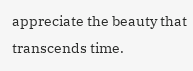appreciate the beauty that transcends time.